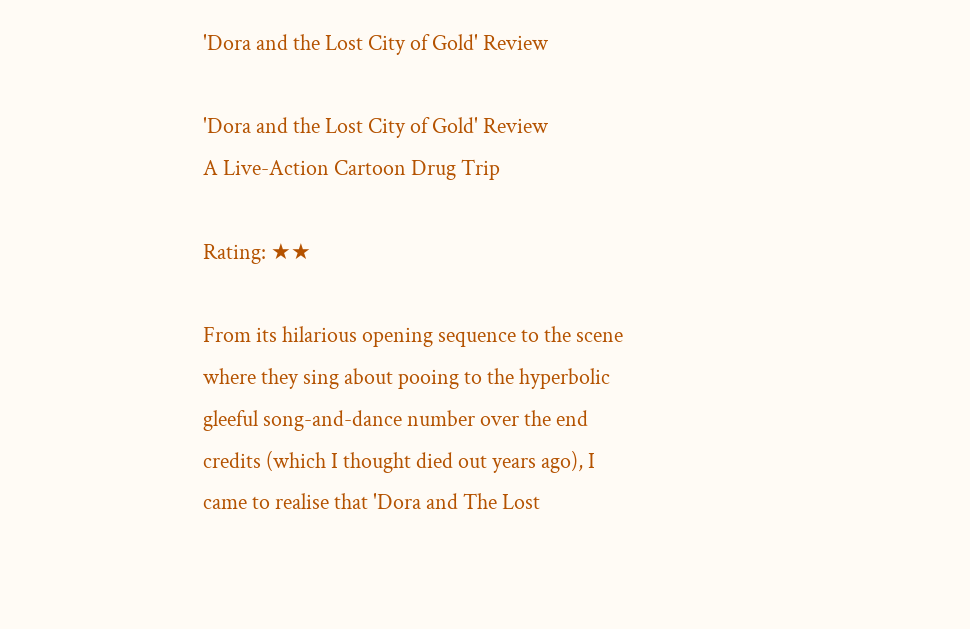'Dora and the Lost City of Gold' Review

'Dora and the Lost City of Gold' Review
A Live-Action Cartoon Drug Trip

Rating: ★★

From its hilarious opening sequence to the scene where they sing about pooing to the hyperbolic gleeful song-and-dance number over the end credits (which I thought died out years ago), I came to realise that 'Dora and The Lost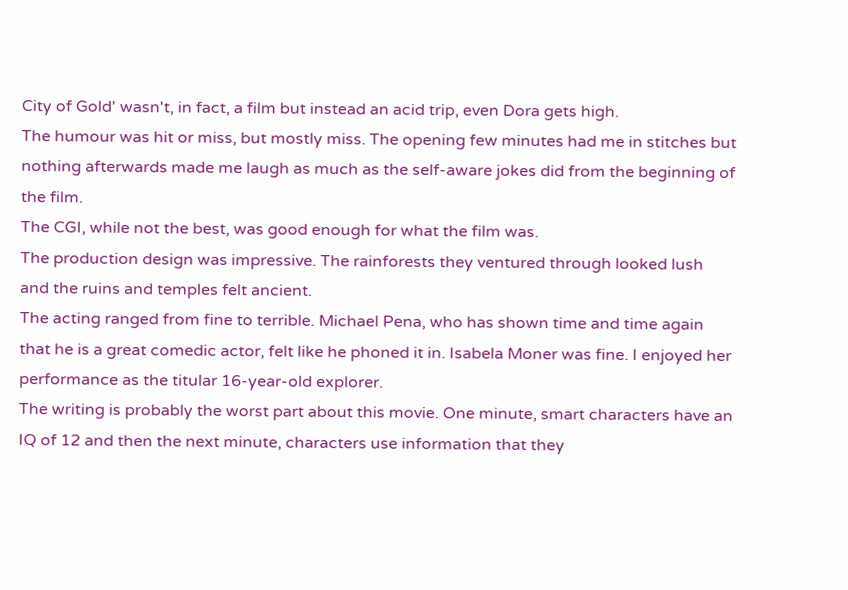City of Gold' wasn't, in fact, a film but instead an acid trip, even Dora gets high.
The humour was hit or miss, but mostly miss. The opening few minutes had me in stitches but nothing afterwards made me laugh as much as the self-aware jokes did from the beginning of the film.
The CGI, while not the best, was good enough for what the film was.
The production design was impressive. The rainforests they ventured through looked lush and the ruins and temples felt ancient.
The acting ranged from fine to terrible. Michael Pena, who has shown time and time again that he is a great comedic actor, felt like he phoned it in. Isabela Moner was fine. I enjoyed her performance as the titular 16-year-old explorer.
The writing is probably the worst part about this movie. One minute, smart characters have an IQ of 12 and then the next minute, characters use information that they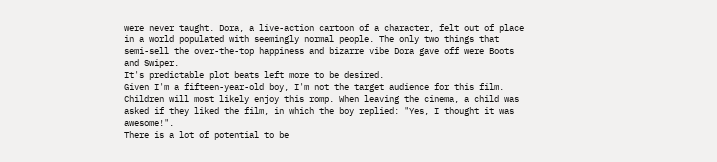were never taught. Dora, a live-action cartoon of a character, felt out of place in a world populated with seemingly normal people. The only two things that semi-sell the over-the-top happiness and bizarre vibe Dora gave off were Boots and Swiper.
It's predictable plot beats left more to be desired.
Given I'm a fifteen-year-old boy, I'm not the target audience for this film. Children will most likely enjoy this romp. When leaving the cinema, a child was asked if they liked the film, in which the boy replied: "Yes, I thought it was awesome!".
There is a lot of potential to be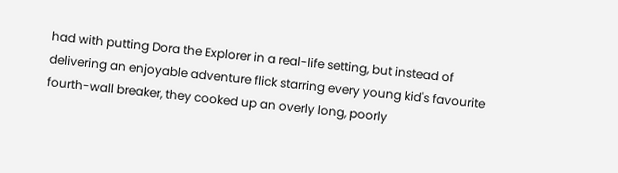had with putting Dora the Explorer in a real-life setting, but instead of delivering an enjoyable adventure flick starring every young kid's favourite fourth-wall breaker, they cooked up an overly long, poorly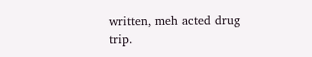written, meh acted drug trip.